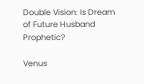Double Vision: Is Dream of Future Husband Prophetic?

Venus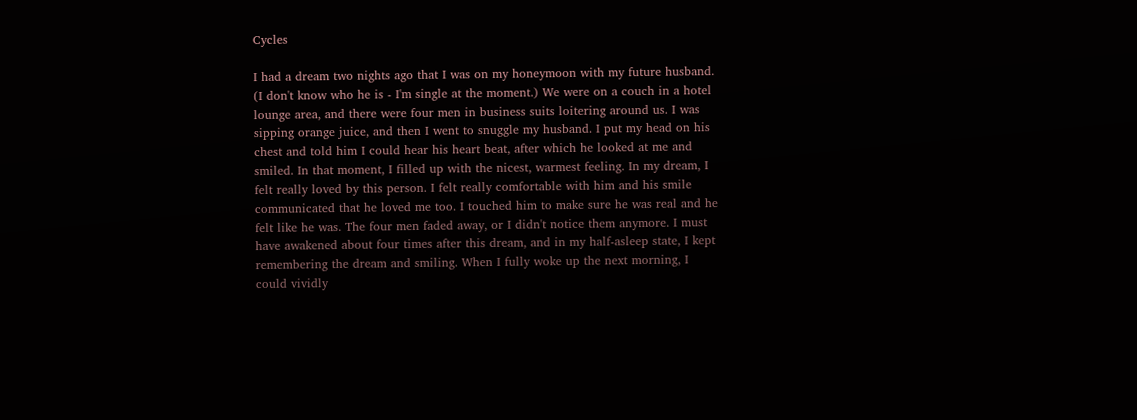Cycles

I had a dream two nights ago that I was on my honeymoon with my future husband. (I don't know who he is - I'm single at the moment.) We were on a couch in a hotel lounge area, and there were four men in business suits loitering around us. I was sipping orange juice, and then I went to snuggle my husband. I put my head on his chest and told him I could hear his heart beat, after which he looked at me and smiled. In that moment, I filled up with the nicest, warmest feeling. In my dream, I felt really loved by this person. I felt really comfortable with him and his smile communicated that he loved me too. I touched him to make sure he was real and he felt like he was. The four men faded away, or I didn't notice them anymore. I must have awakened about four times after this dream, and in my half-asleep state, I kept remembering the dream and smiling. When I fully woke up the next morning, I could vividly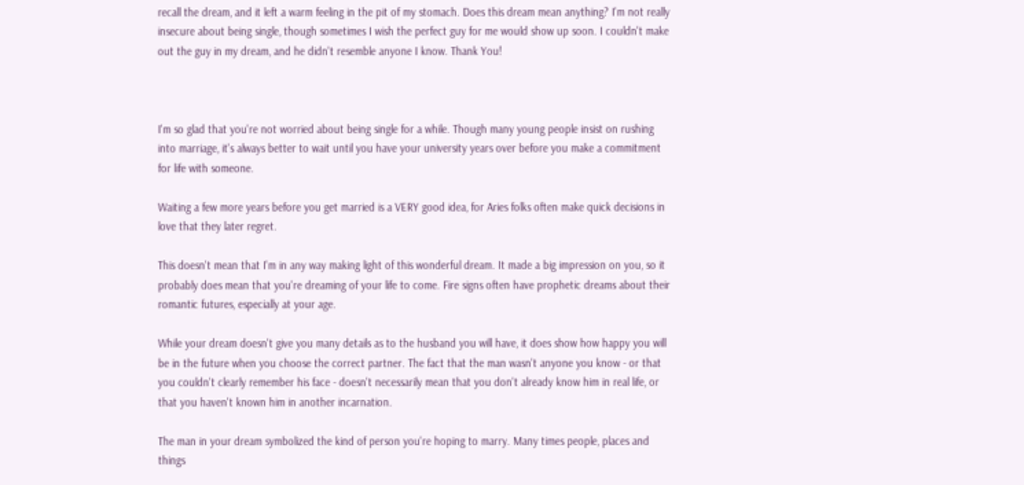recall the dream, and it left a warm feeling in the pit of my stomach. Does this dream mean anything? I'm not really insecure about being single, though sometimes I wish the perfect guy for me would show up soon. I couldn't make out the guy in my dream, and he didn't resemble anyone I know. Thank You!



I'm so glad that you're not worried about being single for a while. Though many young people insist on rushing into marriage, it's always better to wait until you have your university years over before you make a commitment for life with someone.

Waiting a few more years before you get married is a VERY good idea, for Aries folks often make quick decisions in love that they later regret.

This doesn't mean that I'm in any way making light of this wonderful dream. It made a big impression on you, so it probably does mean that you're dreaming of your life to come. Fire signs often have prophetic dreams about their romantic futures, especially at your age.

While your dream doesn't give you many details as to the husband you will have, it does show how happy you will be in the future when you choose the correct partner. The fact that the man wasn't anyone you know - or that you couldn't clearly remember his face - doesn't necessarily mean that you don't already know him in real life, or that you haven't known him in another incarnation.

The man in your dream symbolized the kind of person you're hoping to marry. Many times people, places and things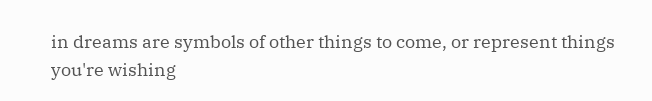in dreams are symbols of other things to come, or represent things you're wishing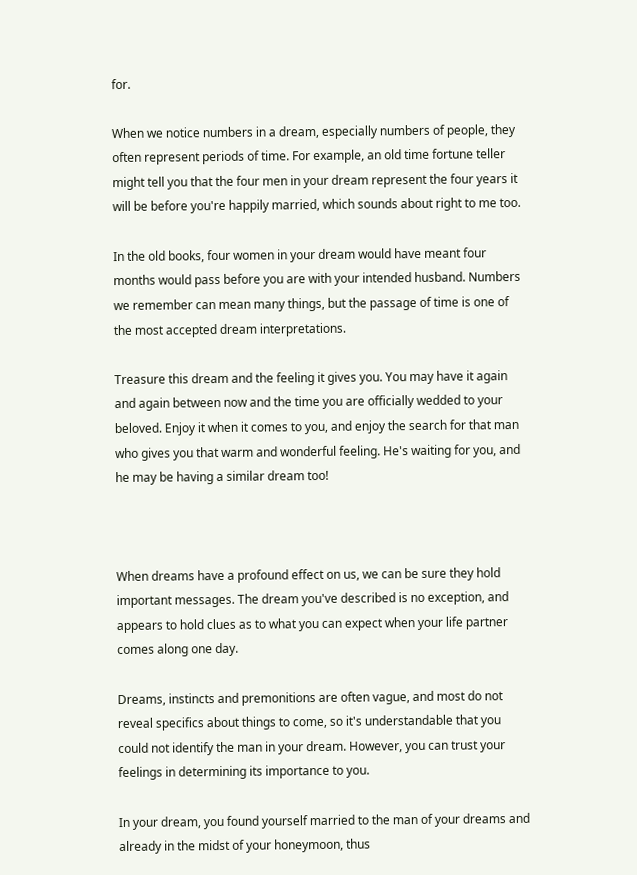for.

When we notice numbers in a dream, especially numbers of people, they often represent periods of time. For example, an old time fortune teller might tell you that the four men in your dream represent the four years it will be before you're happily married, which sounds about right to me too.

In the old books, four women in your dream would have meant four months would pass before you are with your intended husband. Numbers we remember can mean many things, but the passage of time is one of the most accepted dream interpretations.

Treasure this dream and the feeling it gives you. You may have it again and again between now and the time you are officially wedded to your beloved. Enjoy it when it comes to you, and enjoy the search for that man who gives you that warm and wonderful feeling. He's waiting for you, and he may be having a similar dream too!



When dreams have a profound effect on us, we can be sure they hold important messages. The dream you've described is no exception, and appears to hold clues as to what you can expect when your life partner comes along one day.

Dreams, instincts and premonitions are often vague, and most do not reveal specifics about things to come, so it's understandable that you could not identify the man in your dream. However, you can trust your feelings in determining its importance to you.

In your dream, you found yourself married to the man of your dreams and already in the midst of your honeymoon, thus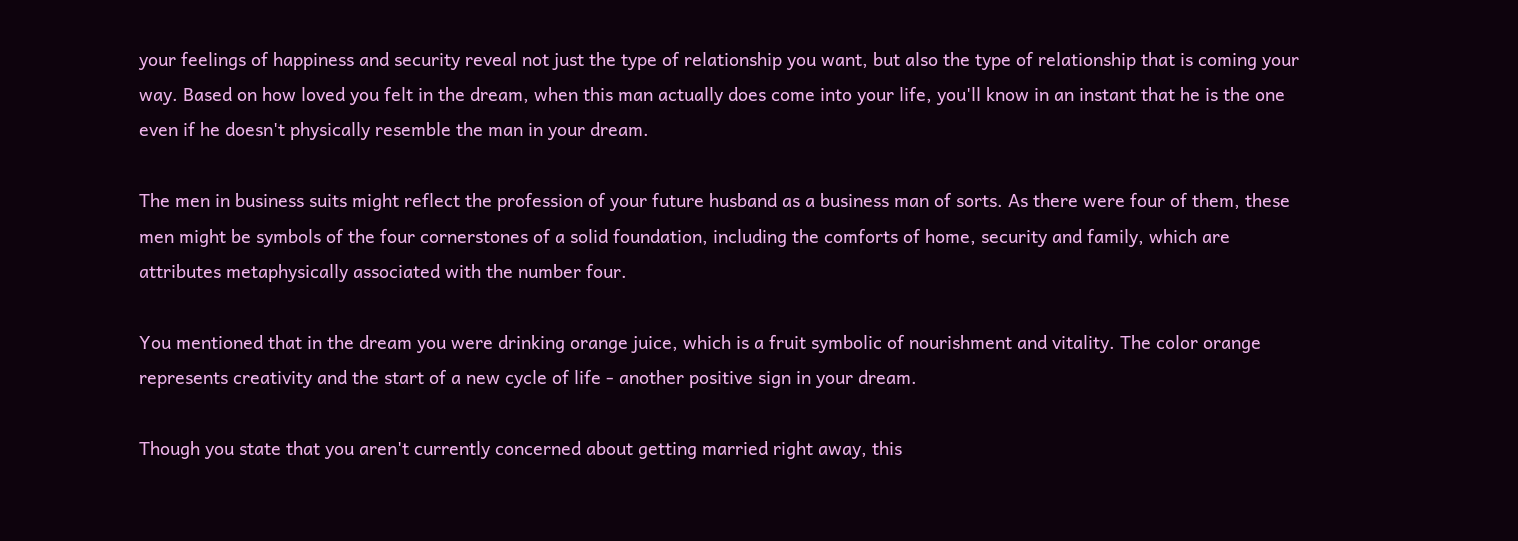your feelings of happiness and security reveal not just the type of relationship you want, but also the type of relationship that is coming your way. Based on how loved you felt in the dream, when this man actually does come into your life, you'll know in an instant that he is the one even if he doesn't physically resemble the man in your dream.

The men in business suits might reflect the profession of your future husband as a business man of sorts. As there were four of them, these men might be symbols of the four cornerstones of a solid foundation, including the comforts of home, security and family, which are attributes metaphysically associated with the number four.

You mentioned that in the dream you were drinking orange juice, which is a fruit symbolic of nourishment and vitality. The color orange represents creativity and the start of a new cycle of life - another positive sign in your dream.

Though you state that you aren't currently concerned about getting married right away, this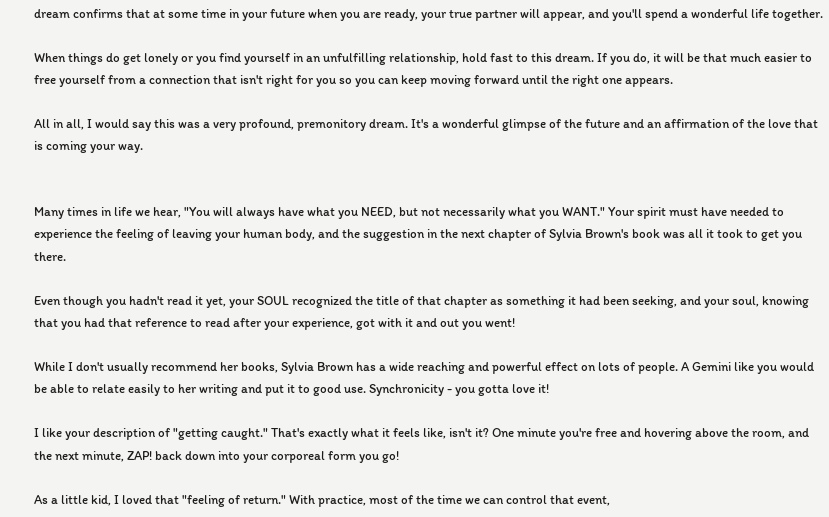dream confirms that at some time in your future when you are ready, your true partner will appear, and you'll spend a wonderful life together.

When things do get lonely or you find yourself in an unfulfilling relationship, hold fast to this dream. If you do, it will be that much easier to free yourself from a connection that isn't right for you so you can keep moving forward until the right one appears.

All in all, I would say this was a very profound, premonitory dream. It's a wonderful glimpse of the future and an affirmation of the love that is coming your way.


Many times in life we hear, "You will always have what you NEED, but not necessarily what you WANT." Your spirit must have needed to experience the feeling of leaving your human body, and the suggestion in the next chapter of Sylvia Brown's book was all it took to get you there.

Even though you hadn't read it yet, your SOUL recognized the title of that chapter as something it had been seeking, and your soul, knowing that you had that reference to read after your experience, got with it and out you went!

While I don't usually recommend her books, Sylvia Brown has a wide reaching and powerful effect on lots of people. A Gemini like you would be able to relate easily to her writing and put it to good use. Synchronicity - you gotta love it!

I like your description of "getting caught." That's exactly what it feels like, isn't it? One minute you're free and hovering above the room, and the next minute, ZAP! back down into your corporeal form you go!

As a little kid, I loved that "feeling of return." With practice, most of the time we can control that event,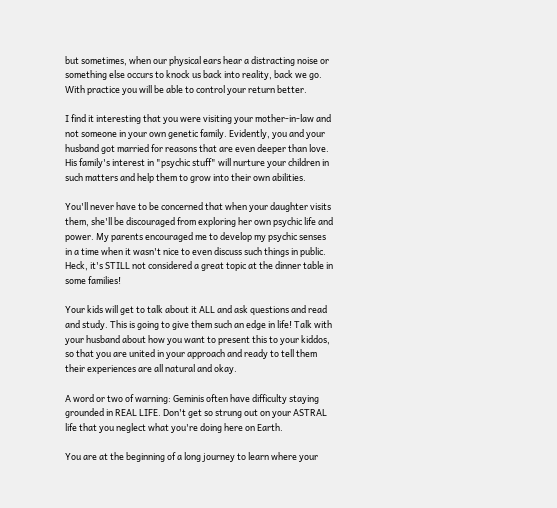but sometimes, when our physical ears hear a distracting noise or something else occurs to knock us back into reality, back we go. With practice you will be able to control your return better.

I find it interesting that you were visiting your mother-in-law and not someone in your own genetic family. Evidently, you and your husband got married for reasons that are even deeper than love. His family's interest in "psychic stuff" will nurture your children in such matters and help them to grow into their own abilities.

You'll never have to be concerned that when your daughter visits them, she'll be discouraged from exploring her own psychic life and power. My parents encouraged me to develop my psychic senses in a time when it wasn't nice to even discuss such things in public. Heck, it's STILL not considered a great topic at the dinner table in some families!

Your kids will get to talk about it ALL and ask questions and read and study. This is going to give them such an edge in life! Talk with your husband about how you want to present this to your kiddos, so that you are united in your approach and ready to tell them their experiences are all natural and okay.

A word or two of warning: Geminis often have difficulty staying grounded in REAL LIFE. Don't get so strung out on your ASTRAL life that you neglect what you're doing here on Earth.

You are at the beginning of a long journey to learn where your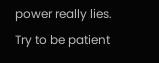power really lies. Try to be patient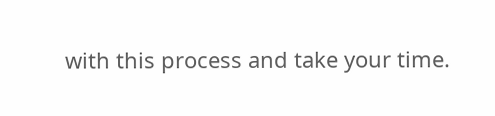with this process and take your time.